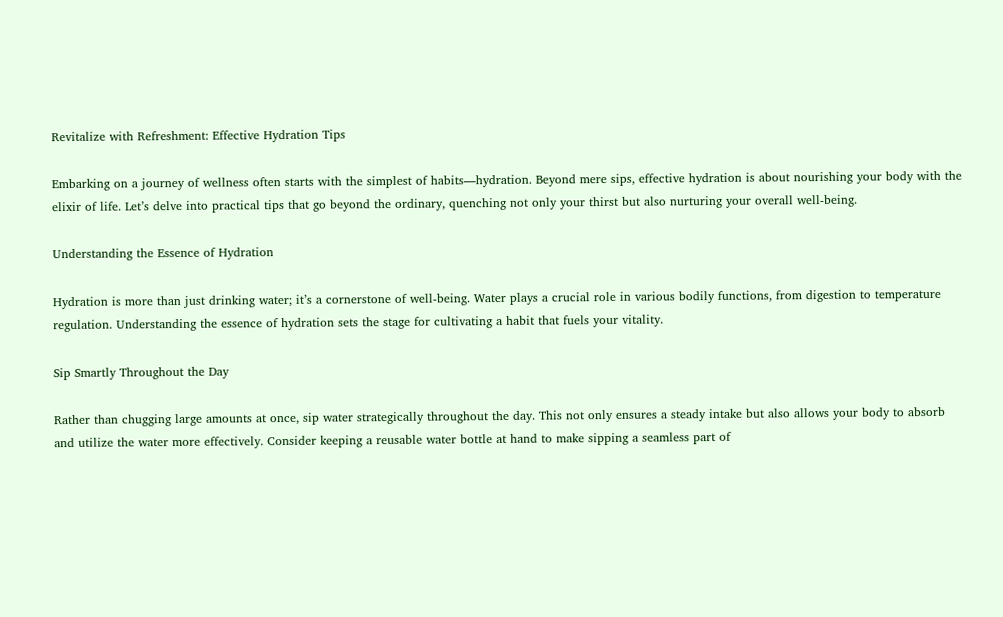Revitalize with Refreshment: Effective Hydration Tips

Embarking on a journey of wellness often starts with the simplest of habits—hydration. Beyond mere sips, effective hydration is about nourishing your body with the elixir of life. Let’s delve into practical tips that go beyond the ordinary, quenching not only your thirst but also nurturing your overall well-being.

Understanding the Essence of Hydration

Hydration is more than just drinking water; it’s a cornerstone of well-being. Water plays a crucial role in various bodily functions, from digestion to temperature regulation. Understanding the essence of hydration sets the stage for cultivating a habit that fuels your vitality.

Sip Smartly Throughout the Day

Rather than chugging large amounts at once, sip water strategically throughout the day. This not only ensures a steady intake but also allows your body to absorb and utilize the water more effectively. Consider keeping a reusable water bottle at hand to make sipping a seamless part of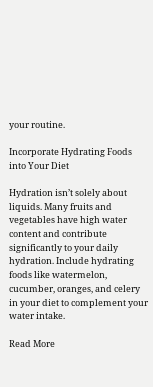your routine.

Incorporate Hydrating Foods into Your Diet

Hydration isn’t solely about liquids. Many fruits and vegetables have high water content and contribute significantly to your daily hydration. Include hydrating foods like watermelon, cucumber, oranges, and celery in your diet to complement your water intake.

Read More